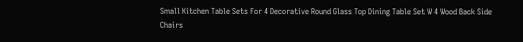Small Kitchen Table Sets For 4 Decorative Round Glass Top Dining Table Set W 4 Wood Back Side Chairs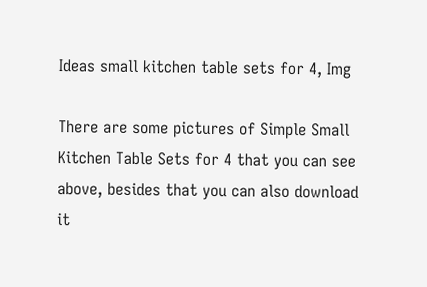Ideas small kitchen table sets for 4, Img

There are some pictures of Simple Small Kitchen Table Sets for 4 that you can see above, besides that you can also download it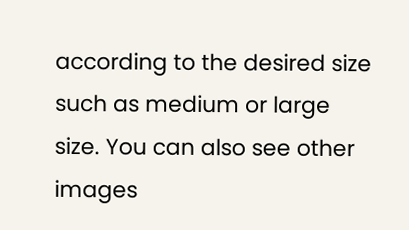according to the desired size such as medium or large size. You can also see other images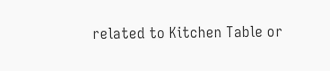related to Kitchen Table or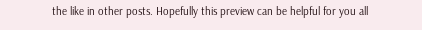the like in other posts. Hopefully this preview can be helpful for you all